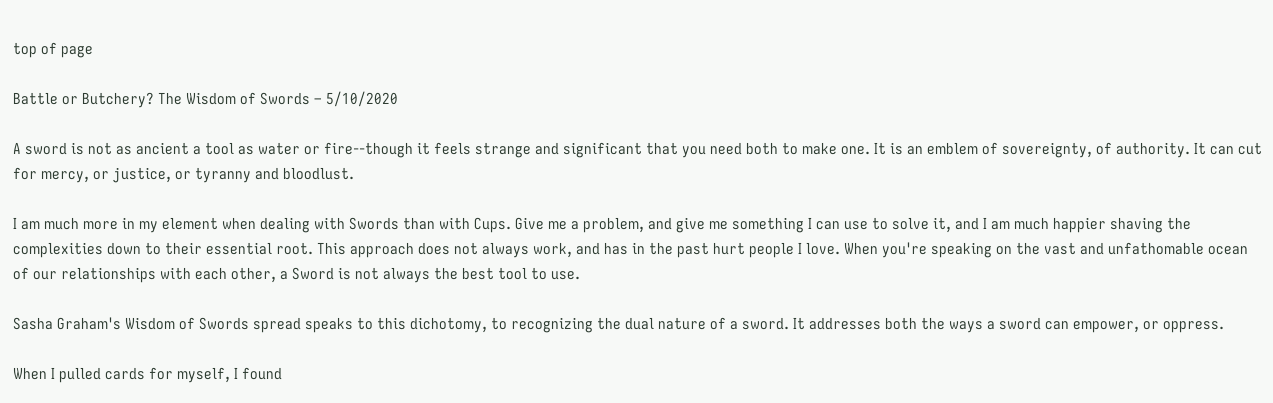top of page

Battle or Butchery? The Wisdom of Swords – 5/10/2020

A sword is not as ancient a tool as water or fire--though it feels strange and significant that you need both to make one. It is an emblem of sovereignty, of authority. It can cut for mercy, or justice, or tyranny and bloodlust.

I am much more in my element when dealing with Swords than with Cups. Give me a problem, and give me something I can use to solve it, and I am much happier shaving the complexities down to their essential root. This approach does not always work, and has in the past hurt people I love. When you're speaking on the vast and unfathomable ocean of our relationships with each other, a Sword is not always the best tool to use.

Sasha Graham's Wisdom of Swords spread speaks to this dichotomy, to recognizing the dual nature of a sword. It addresses both the ways a sword can empower, or oppress.

When I pulled cards for myself, I found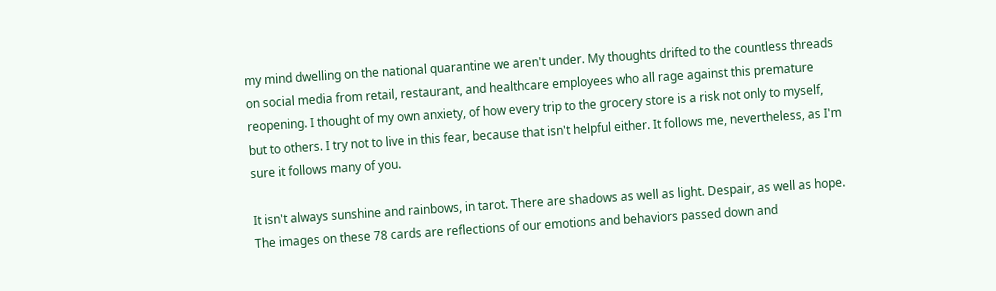my mind dwelling on the national quarantine we aren't under. My thoughts drifted to the countless threads on social media from retail, restaurant, and healthcare employees who all rage against this premature reopening. I thought of my own anxiety, of how every trip to the grocery store is a risk not only to myself, but to others. I try not to live in this fear, because that isn't helpful either. It follows me, nevertheless, as I'm sure it follows many of you.

It isn't always sunshine and rainbows, in tarot. There are shadows as well as light. Despair, as well as hope. The images on these 78 cards are reflections of our emotions and behaviors passed down and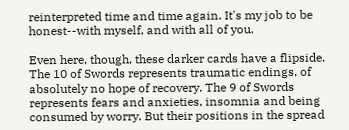reinterpreted time and time again. It's my job to be honest--with myself, and with all of you.

Even here, though, these darker cards have a flipside. The 10 of Swords represents traumatic endings, of absolutely no hope of recovery. The 9 of Swords represents fears and anxieties, insomnia and being consumed by worry. But their positions in the spread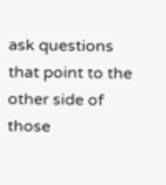ask questions that point to the other side of those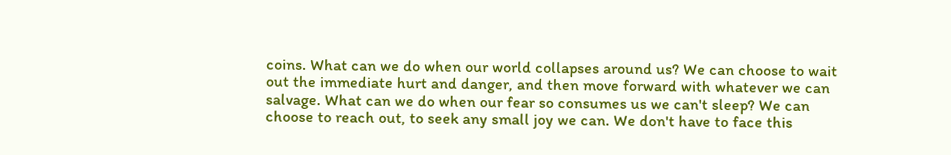coins. What can we do when our world collapses around us? We can choose to wait out the immediate hurt and danger, and then move forward with whatever we can salvage. What can we do when our fear so consumes us we can't sleep? We can choose to reach out, to seek any small joy we can. We don't have to face this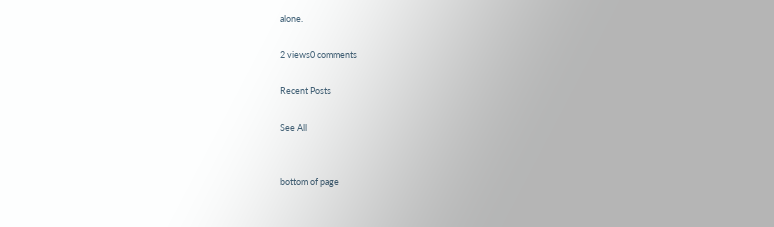alone.

2 views0 comments

Recent Posts

See All


bottom of page